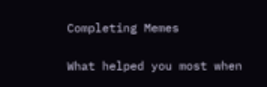Completing Memes

What helped you most when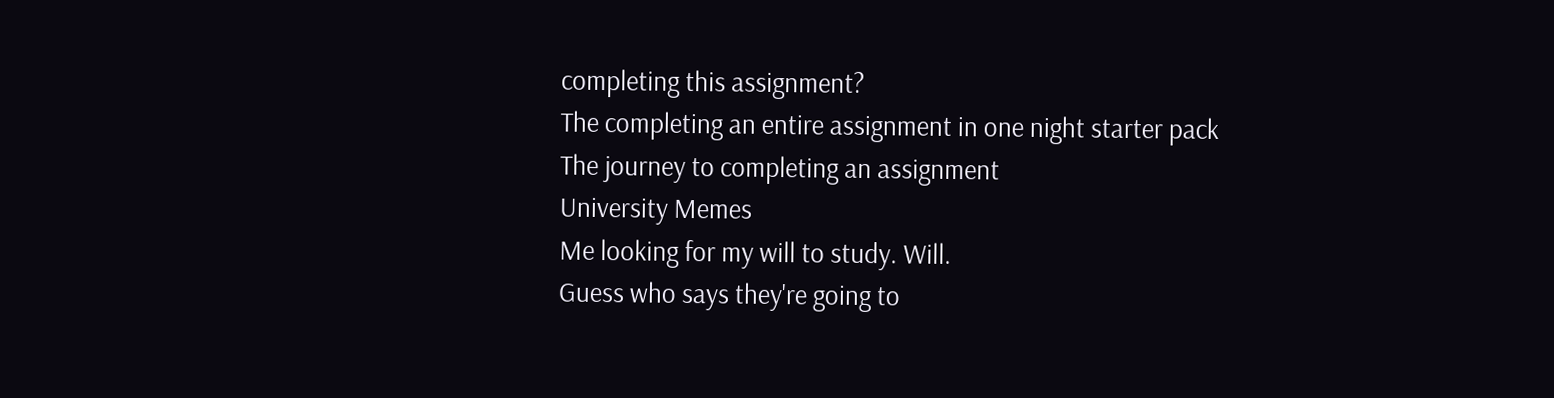completing this assignment?
The completing an entire assignment in one night starter pack
The journey to completing an assignment
University Memes
Me looking for my will to study. Will.
Guess who says they're going to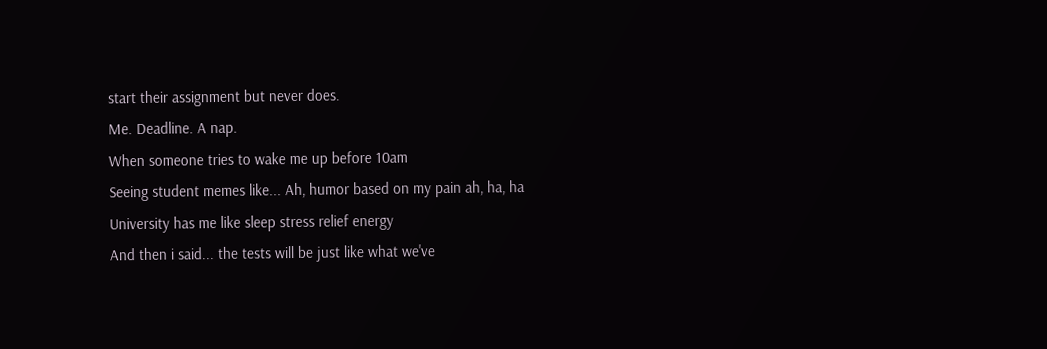start their assignment but never does.
Me. Deadline. A nap.
When someone tries to wake me up before 10am
Seeing student memes like... Ah, humor based on my pain ah, ha, ha
University has me like sleep stress relief energy
And then i said... the tests will be just like what we've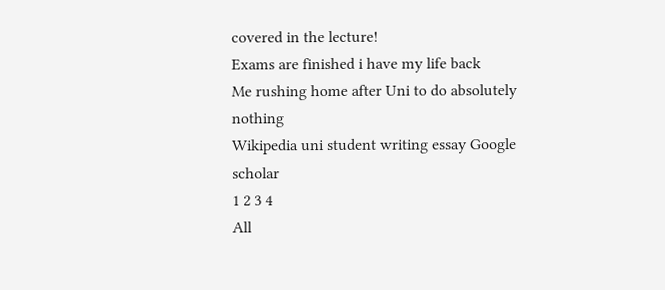covered in the lecture!
Exams are finished i have my life back
Me rushing home after Uni to do absolutely nothing
Wikipedia uni student writing essay Google scholar
1 2 3 4
All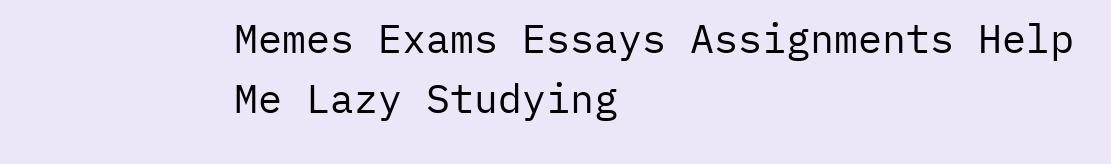Memes Exams Essays Assignments Help Me Lazy Studying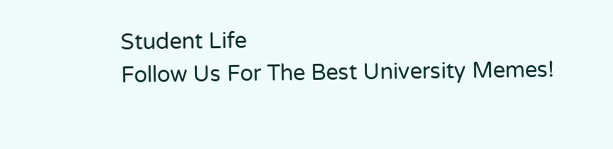Student Life
Follow Us For The Best University Memes!